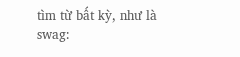tìm từ bất kỳ, như là swag: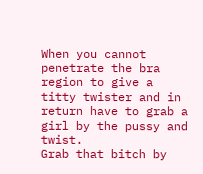When you cannot penetrate the bra region to give a titty twister and in return have to grab a girl by the pussy and twist.
Grab that bitch by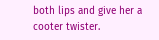both lips and give her a cooter twister.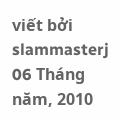viết bởi slammasterj 06 Tháng năm, 2010